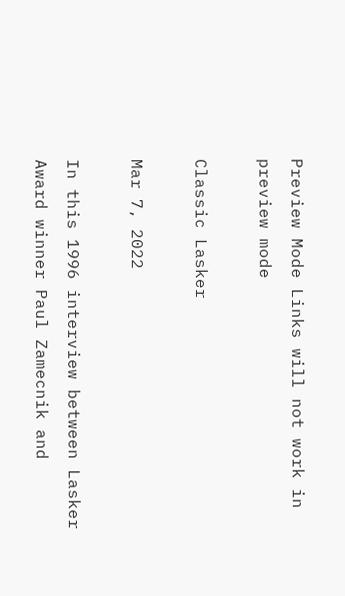Preview Mode Links will not work in preview mode

Classic Lasker

Mar 7, 2022

In this 1996 interview between Lasker Award winner Paul Zamecnik and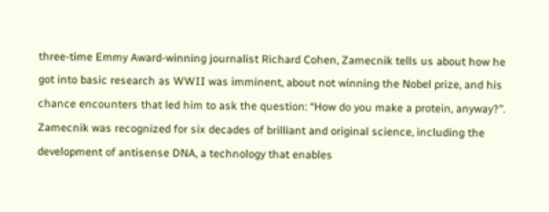three-time Emmy Award-winning journalist Richard Cohen, Zamecnik tells us about how he got into basic research as WWII was imminent, about not winning the Nobel prize, and his chance encounters that led him to ask the question: “How do you make a protein, anyway?”. Zamecnik was recognized for six decades of brilliant and original science, including the development of antisense DNA, a technology that enables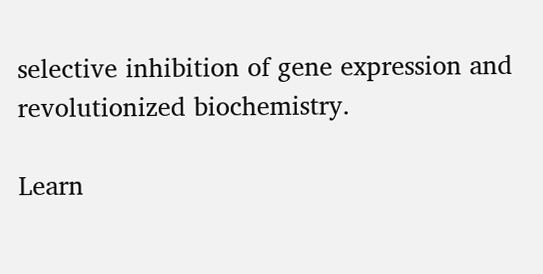selective inhibition of gene expression and revolutionized biochemistry.

Learn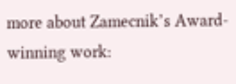more about Zamecnik’s Award-winning work: